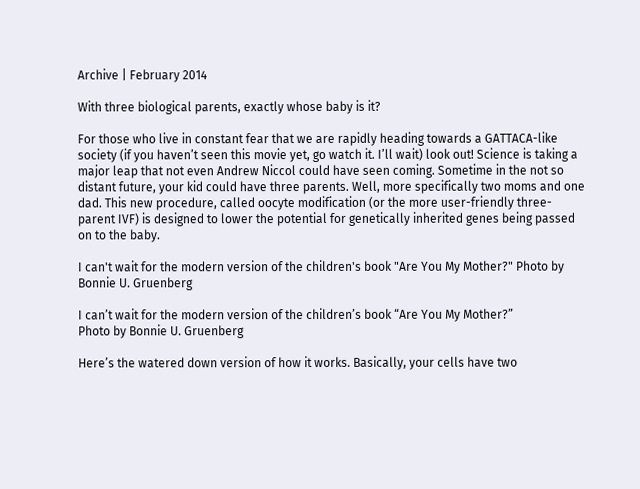Archive | February 2014

With three biological parents, exactly whose baby is it?

For those who live in constant fear that we are rapidly heading towards a GATTACA-like society (if you haven’t seen this movie yet, go watch it. I’ll wait) look out! Science is taking a major leap that not even Andrew Niccol could have seen coming. Sometime in the not so distant future, your kid could have three parents. Well, more specifically two moms and one dad. This new procedure, called oocyte modification (or the more user-friendly three-parent IVF) is designed to lower the potential for genetically inherited genes being passed on to the baby.

I can't wait for the modern version of the children's book "Are You My Mother?" Photo by Bonnie U. Gruenberg

I can’t wait for the modern version of the children’s book “Are You My Mother?”
Photo by Bonnie U. Gruenberg

Here’s the watered down version of how it works. Basically, your cells have two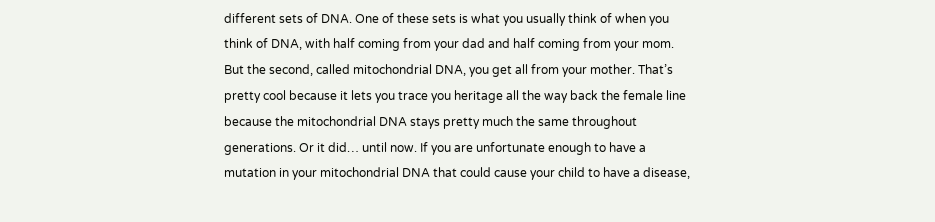different sets of DNA. One of these sets is what you usually think of when you think of DNA, with half coming from your dad and half coming from your mom. But the second, called mitochondrial DNA, you get all from your mother. That’s pretty cool because it lets you trace you heritage all the way back the female line because the mitochondrial DNA stays pretty much the same throughout generations. Or it did… until now. If you are unfortunate enough to have a mutation in your mitochondrial DNA that could cause your child to have a disease,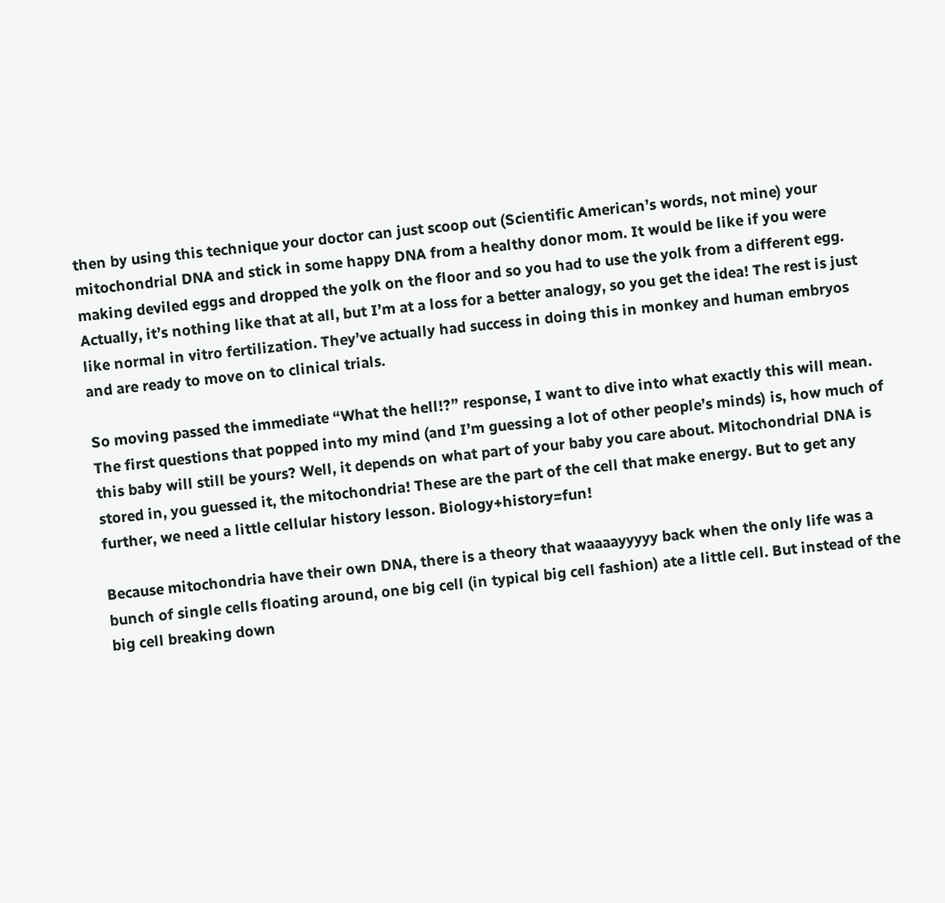then by using this technique your doctor can just scoop out (Scientific American’s words, not mine) your mitochondrial DNA and stick in some happy DNA from a healthy donor mom. It would be like if you were making deviled eggs and dropped the yolk on the floor and so you had to use the yolk from a different egg. Actually, it’s nothing like that at all, but I’m at a loss for a better analogy, so you get the idea! The rest is just like normal in vitro fertilization. They’ve actually had success in doing this in monkey and human embryos and are ready to move on to clinical trials.

So moving passed the immediate “What the hell!?” response, I want to dive into what exactly this will mean. The first questions that popped into my mind (and I’m guessing a lot of other people’s minds) is, how much of this baby will still be yours? Well, it depends on what part of your baby you care about. Mitochondrial DNA is stored in, you guessed it, the mitochondria! These are the part of the cell that make energy. But to get any further, we need a little cellular history lesson. Biology+history=fun!

Because mitochondria have their own DNA, there is a theory that waaaayyyyy back when the only life was a bunch of single cells floating around, one big cell (in typical big cell fashion) ate a little cell. But instead of the big cell breaking down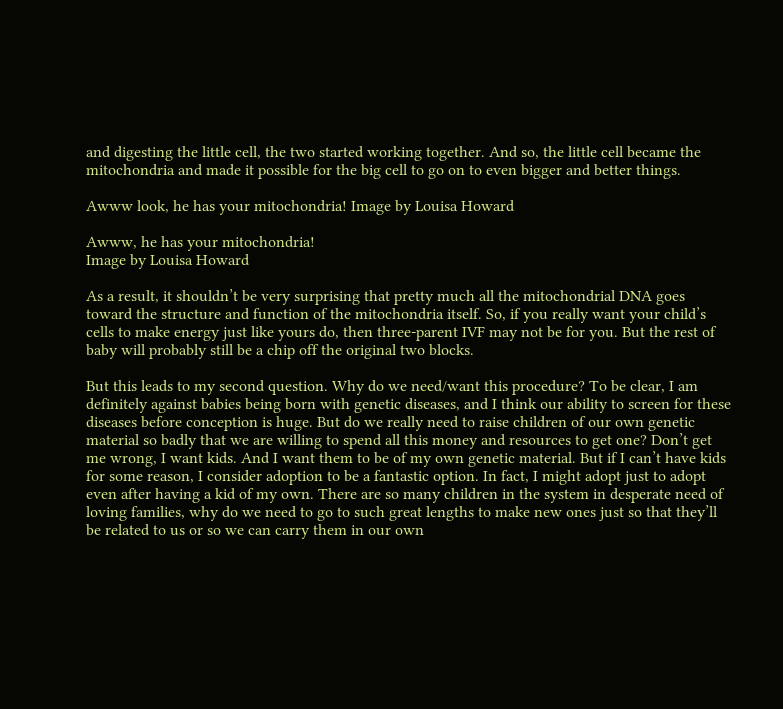and digesting the little cell, the two started working together. And so, the little cell became the mitochondria and made it possible for the big cell to go on to even bigger and better things.

Awww look, he has your mitochondria! Image by Louisa Howard

Awww, he has your mitochondria!
Image by Louisa Howard

As a result, it shouldn’t be very surprising that pretty much all the mitochondrial DNA goes toward the structure and function of the mitochondria itself. So, if you really want your child’s cells to make energy just like yours do, then three-parent IVF may not be for you. But the rest of baby will probably still be a chip off the original two blocks.

But this leads to my second question. Why do we need/want this procedure? To be clear, I am definitely against babies being born with genetic diseases, and I think our ability to screen for these diseases before conception is huge. But do we really need to raise children of our own genetic material so badly that we are willing to spend all this money and resources to get one? Don’t get me wrong, I want kids. And I want them to be of my own genetic material. But if I can’t have kids for some reason, I consider adoption to be a fantastic option. In fact, I might adopt just to adopt even after having a kid of my own. There are so many children in the system in desperate need of loving families, why do we need to go to such great lengths to make new ones just so that they’ll be related to us or so we can carry them in our own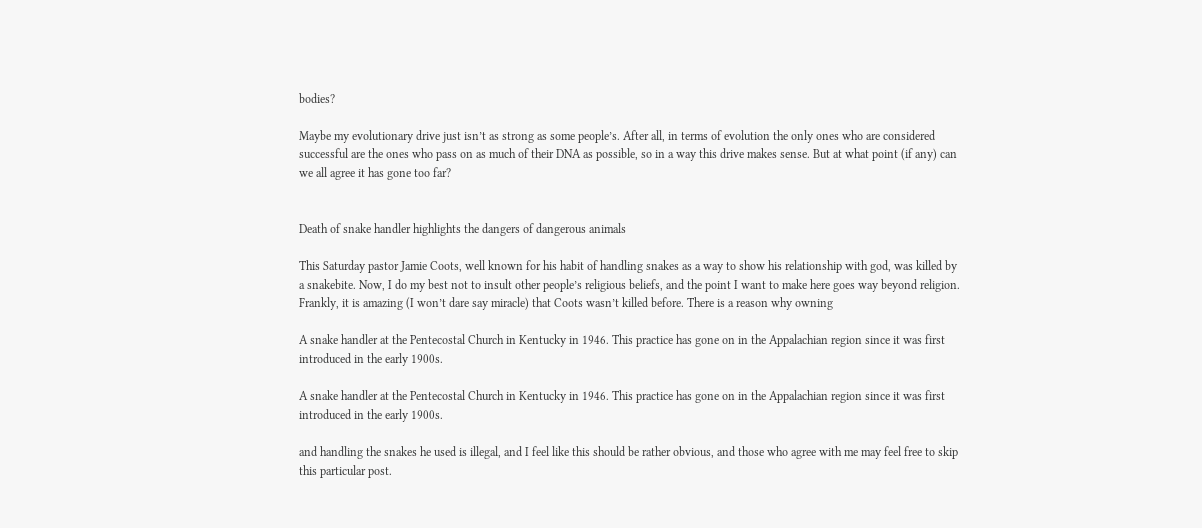bodies?

Maybe my evolutionary drive just isn’t as strong as some people’s. After all, in terms of evolution the only ones who are considered successful are the ones who pass on as much of their DNA as possible, so in a way this drive makes sense. But at what point (if any) can we all agree it has gone too far?


Death of snake handler highlights the dangers of dangerous animals

This Saturday pastor Jamie Coots, well known for his habit of handling snakes as a way to show his relationship with god, was killed by a snakebite. Now, I do my best not to insult other people’s religious beliefs, and the point I want to make here goes way beyond religion. Frankly, it is amazing (I won’t dare say miracle) that Coots wasn’t killed before. There is a reason why owning

A snake handler at the Pentecostal Church in Kentucky in 1946. This practice has gone on in the Appalachian region since it was first introduced in the early 1900s.

A snake handler at the Pentecostal Church in Kentucky in 1946. This practice has gone on in the Appalachian region since it was first introduced in the early 1900s.

and handling the snakes he used is illegal, and I feel like this should be rather obvious, and those who agree with me may feel free to skip this particular post.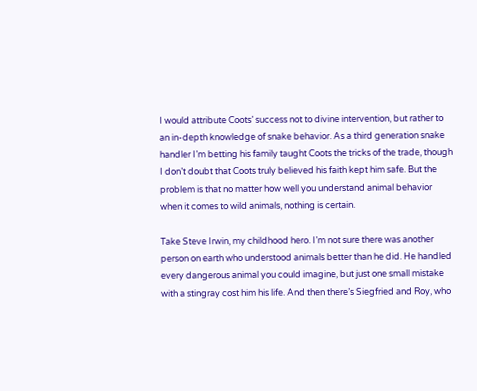I would attribute Coots’ success not to divine intervention, but rather to an in-depth knowledge of snake behavior. As a third generation snake handler I’m betting his family taught Coots the tricks of the trade, though I don’t doubt that Coots truly believed his faith kept him safe. But the problem is that no matter how well you understand animal behavior when it comes to wild animals, nothing is certain.

Take Steve Irwin, my childhood hero. I’m not sure there was another person on earth who understood animals better than he did. He handled every dangerous animal you could imagine, but just one small mistake with a stingray cost him his life. And then there’s Siegfried and Roy, who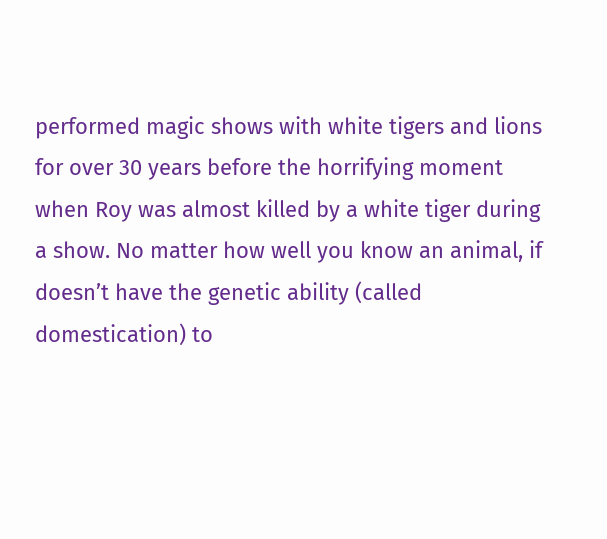performed magic shows with white tigers and lions for over 30 years before the horrifying moment when Roy was almost killed by a white tiger during a show. No matter how well you know an animal, if doesn’t have the genetic ability (called domestication) to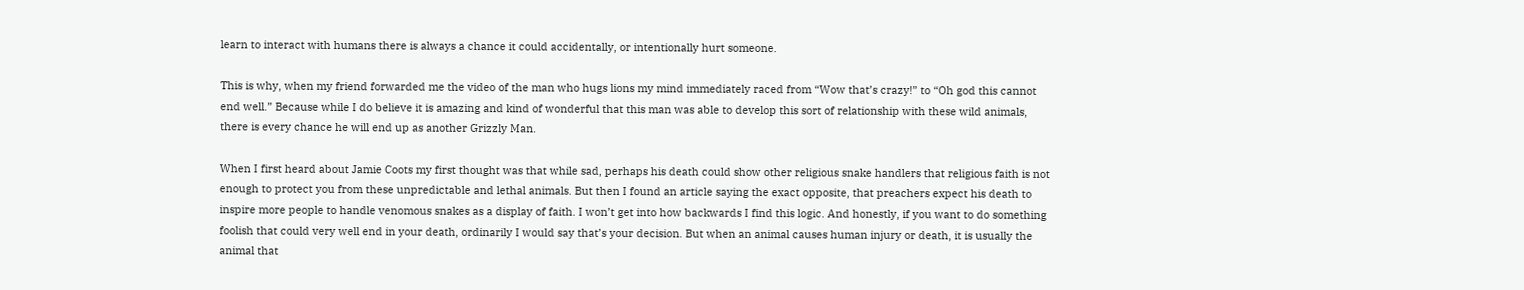learn to interact with humans there is always a chance it could accidentally, or intentionally hurt someone.

This is why, when my friend forwarded me the video of the man who hugs lions my mind immediately raced from “Wow that’s crazy!” to “Oh god this cannot end well.” Because while I do believe it is amazing and kind of wonderful that this man was able to develop this sort of relationship with these wild animals, there is every chance he will end up as another Grizzly Man.

When I first heard about Jamie Coots my first thought was that while sad, perhaps his death could show other religious snake handlers that religious faith is not enough to protect you from these unpredictable and lethal animals. But then I found an article saying the exact opposite, that preachers expect his death to inspire more people to handle venomous snakes as a display of faith. I won’t get into how backwards I find this logic. And honestly, if you want to do something foolish that could very well end in your death, ordinarily I would say that’s your decision. But when an animal causes human injury or death, it is usually the animal that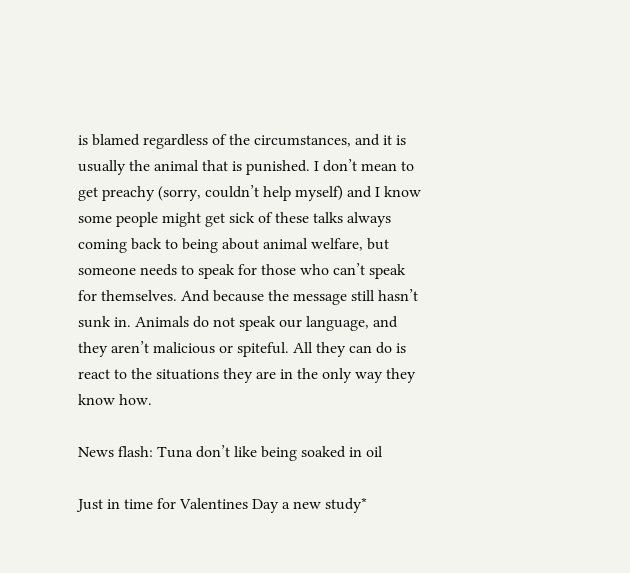is blamed regardless of the circumstances, and it is usually the animal that is punished. I don’t mean to get preachy (sorry, couldn’t help myself) and I know some people might get sick of these talks always coming back to being about animal welfare, but someone needs to speak for those who can’t speak for themselves. And because the message still hasn’t sunk in. Animals do not speak our language, and they aren’t malicious or spiteful. All they can do is react to the situations they are in the only way they know how.

News flash: Tuna don’t like being soaked in oil

Just in time for Valentines Day a new study*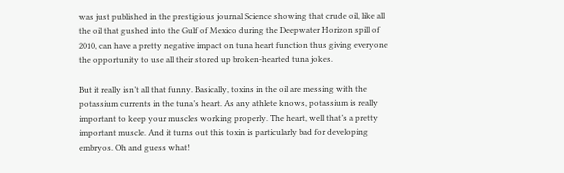was just published in the prestigious journal Science showing that crude oil, like all the oil that gushed into the Gulf of Mexico during the Deepwater Horizon spill of 2010, can have a pretty negative impact on tuna heart function thus giving everyone the opportunity to use all their stored up broken-hearted tuna jokes.

But it really isn’t all that funny. Basically, toxins in the oil are messing with the potassium currents in the tuna’s heart. As any athlete knows, potassium is really important to keep your muscles working properly. The heart, well that’s a pretty important muscle. And it turns out this toxin is particularly bad for developing embryos. Oh and guess what!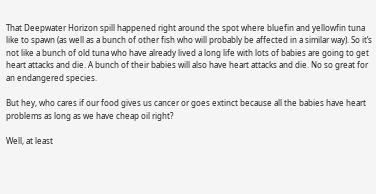That Deepwater Horizon spill happened right around the spot where bluefin and yellowfin tuna like to spawn (as well as a bunch of other fish who will probably be affected in a similar way). So it’s not like a bunch of old tuna who have already lived a long life with lots of babies are going to get heart attacks and die. A bunch of their babies will also have heart attacks and die. No so great for an endangered species.

But hey, who cares if our food gives us cancer or goes extinct because all the babies have heart problems as long as we have cheap oil right?

Well, at least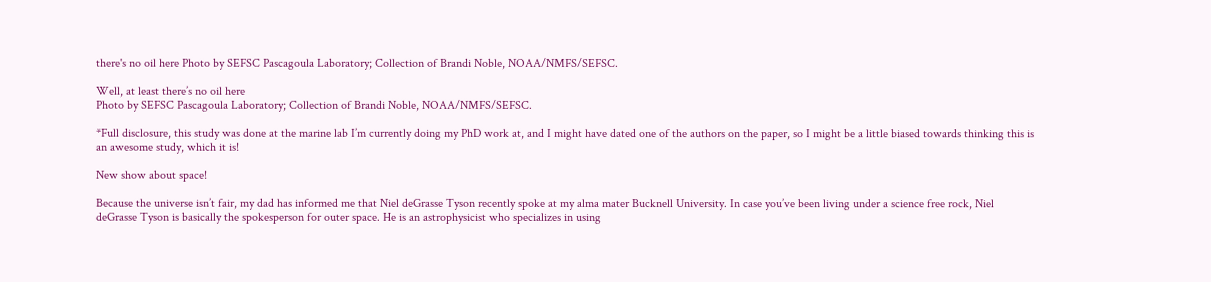there's no oil here Photo by SEFSC Pascagoula Laboratory; Collection of Brandi Noble, NOAA/NMFS/SEFSC.

Well, at least there’s no oil here
Photo by SEFSC Pascagoula Laboratory; Collection of Brandi Noble, NOAA/NMFS/SEFSC.

*Full disclosure, this study was done at the marine lab I’m currently doing my PhD work at, and I might have dated one of the authors on the paper, so I might be a little biased towards thinking this is an awesome study, which it is!

New show about space!

Because the universe isn’t fair, my dad has informed me that Niel deGrasse Tyson recently spoke at my alma mater Bucknell University. In case you’ve been living under a science free rock, Niel deGrasse Tyson is basically the spokesperson for outer space. He is an astrophysicist who specializes in using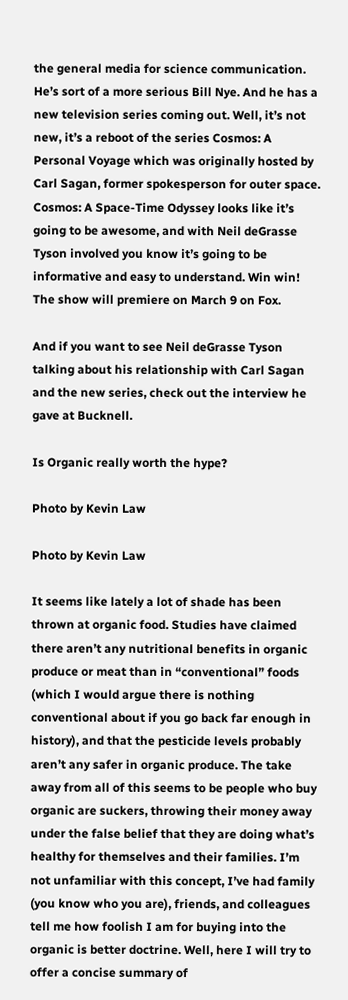the general media for science communication. He’s sort of a more serious Bill Nye. And he has a new television series coming out. Well, it’s not new, it’s a reboot of the series Cosmos: A Personal Voyage which was originally hosted by Carl Sagan, former spokesperson for outer space. Cosmos: A Space-Time Odyssey looks like it’s going to be awesome, and with Neil deGrasse Tyson involved you know it’s going to be informative and easy to understand. Win win! The show will premiere on March 9 on Fox.

And if you want to see Neil deGrasse Tyson talking about his relationship with Carl Sagan and the new series, check out the interview he gave at Bucknell.

Is Organic really worth the hype?

Photo by Kevin Law

Photo by Kevin Law

It seems like lately a lot of shade has been thrown at organic food. Studies have claimed there aren’t any nutritional benefits in organic produce or meat than in “conventional” foods (which I would argue there is nothing conventional about if you go back far enough in history), and that the pesticide levels probably aren’t any safer in organic produce. The take away from all of this seems to be people who buy organic are suckers, throwing their money away under the false belief that they are doing what’s healthy for themselves and their families. I’m not unfamiliar with this concept, I’ve had family (you know who you are), friends, and colleagues tell me how foolish I am for buying into the organic is better doctrine. Well, here I will try to offer a concise summary of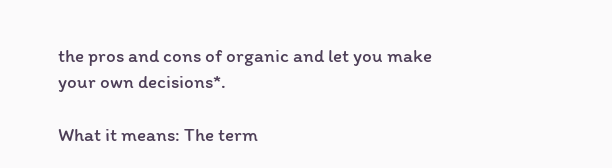the pros and cons of organic and let you make your own decisions*.

What it means: The term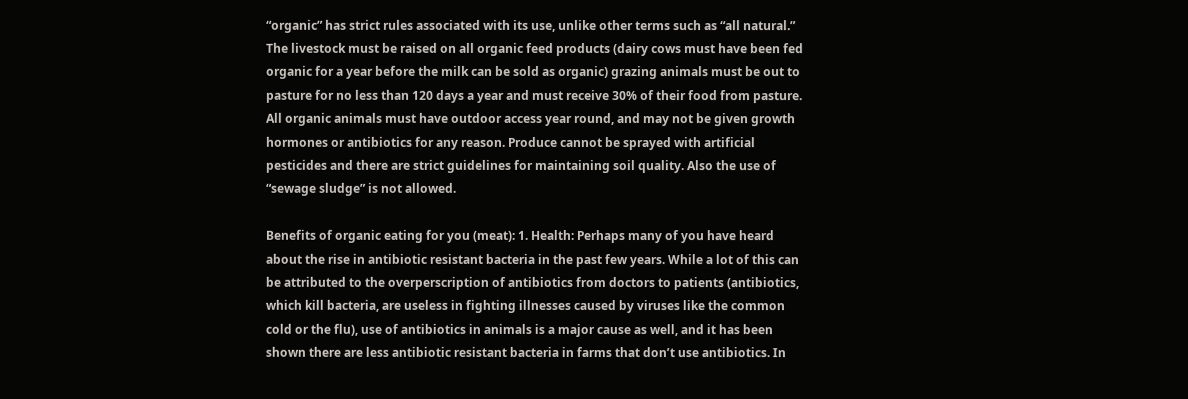“organic” has strict rules associated with its use, unlike other terms such as “all natural.” The livestock must be raised on all organic feed products (dairy cows must have been fed organic for a year before the milk can be sold as organic) grazing animals must be out to pasture for no less than 120 days a year and must receive 30% of their food from pasture. All organic animals must have outdoor access year round, and may not be given growth hormones or antibiotics for any reason. Produce cannot be sprayed with artificial pesticides and there are strict guidelines for maintaining soil quality. Also the use of “sewage sludge” is not allowed.

Benefits of organic eating for you (meat): 1. Health: Perhaps many of you have heard about the rise in antibiotic resistant bacteria in the past few years. While a lot of this can be attributed to the overperscription of antibiotics from doctors to patients (antibiotics, which kill bacteria, are useless in fighting illnesses caused by viruses like the common cold or the flu), use of antibiotics in animals is a major cause as well, and it has been shown there are less antibiotic resistant bacteria in farms that don’t use antibiotics. In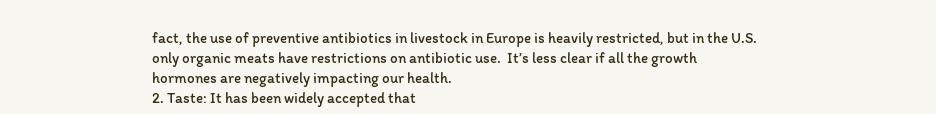fact, the use of preventive antibiotics in livestock in Europe is heavily restricted, but in the U.S. only organic meats have restrictions on antibiotic use.  It’s less clear if all the growth hormones are negatively impacting our health.
2. Taste: It has been widely accepted that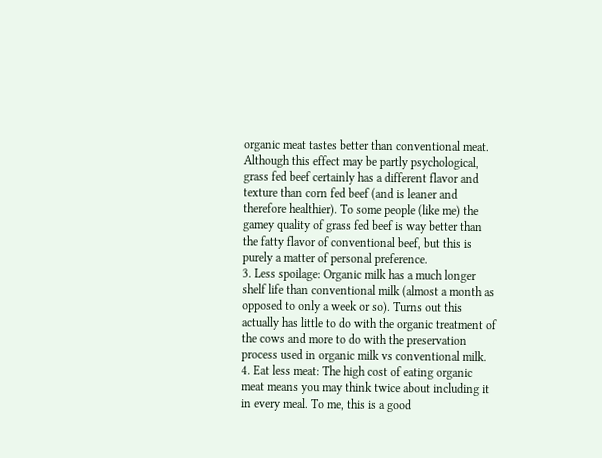organic meat tastes better than conventional meat. Although this effect may be partly psychological, grass fed beef certainly has a different flavor and texture than corn fed beef (and is leaner and therefore healthier). To some people (like me) the gamey quality of grass fed beef is way better than the fatty flavor of conventional beef, but this is purely a matter of personal preference.
3. Less spoilage: Organic milk has a much longer shelf life than conventional milk (almost a month as opposed to only a week or so). Turns out this actually has little to do with the organic treatment of the cows and more to do with the preservation process used in organic milk vs conventional milk.
4. Eat less meat: The high cost of eating organic meat means you may think twice about including it in every meal. To me, this is a good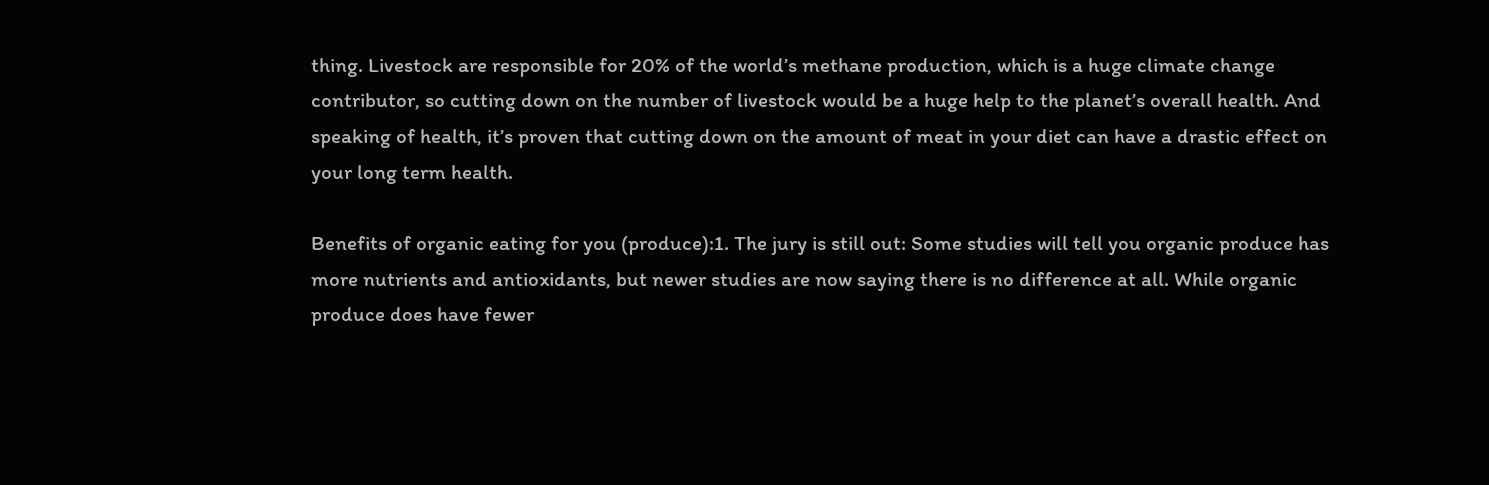thing. Livestock are responsible for 20% of the world’s methane production, which is a huge climate change contributor, so cutting down on the number of livestock would be a huge help to the planet’s overall health. And speaking of health, it’s proven that cutting down on the amount of meat in your diet can have a drastic effect on your long term health.

Benefits of organic eating for you (produce):1. The jury is still out: Some studies will tell you organic produce has more nutrients and antioxidants, but newer studies are now saying there is no difference at all. While organic produce does have fewer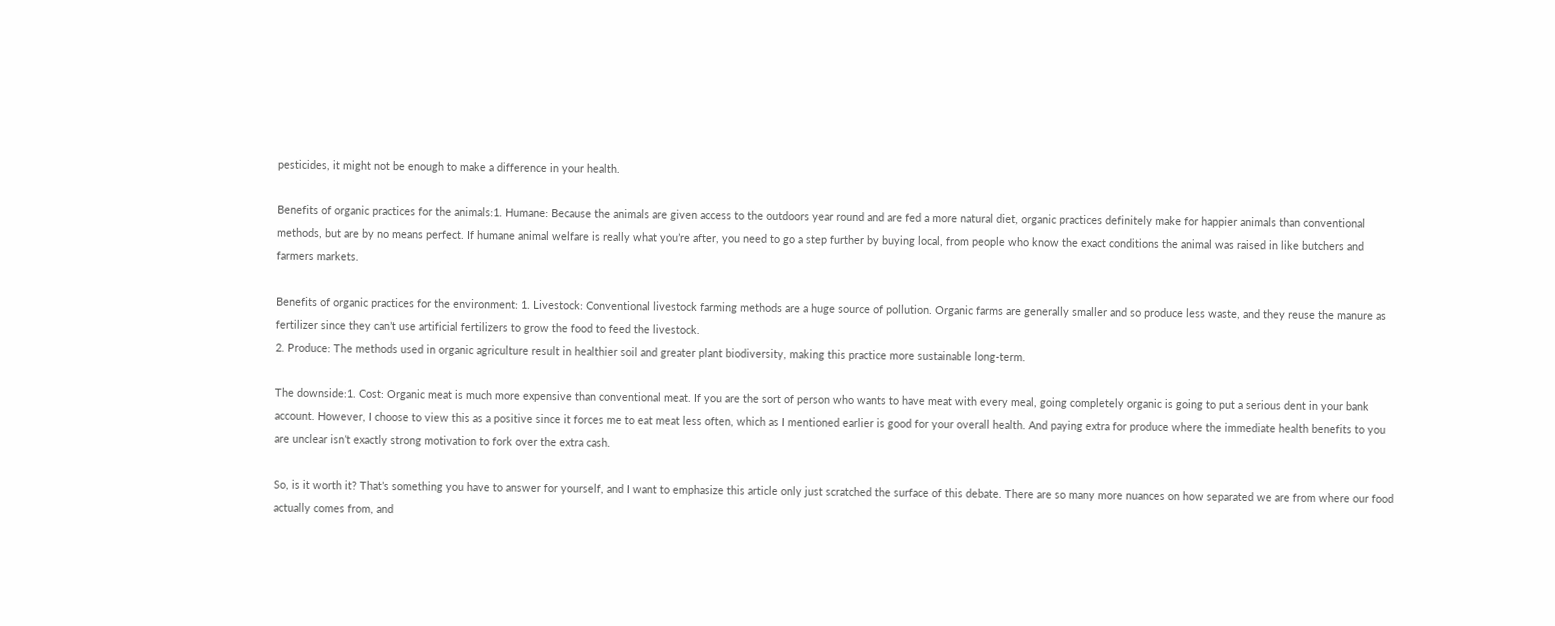pesticides, it might not be enough to make a difference in your health.

Benefits of organic practices for the animals:1. Humane: Because the animals are given access to the outdoors year round and are fed a more natural diet, organic practices definitely make for happier animals than conventional methods, but are by no means perfect. If humane animal welfare is really what you’re after, you need to go a step further by buying local, from people who know the exact conditions the animal was raised in like butchers and farmers markets.

Benefits of organic practices for the environment: 1. Livestock: Conventional livestock farming methods are a huge source of pollution. Organic farms are generally smaller and so produce less waste, and they reuse the manure as fertilizer since they can’t use artificial fertilizers to grow the food to feed the livestock.
2. Produce: The methods used in organic agriculture result in healthier soil and greater plant biodiversity, making this practice more sustainable long-term.

The downside:1. Cost: Organic meat is much more expensive than conventional meat. If you are the sort of person who wants to have meat with every meal, going completely organic is going to put a serious dent in your bank account. However, I choose to view this as a positive since it forces me to eat meat less often, which as I mentioned earlier is good for your overall health. And paying extra for produce where the immediate health benefits to you are unclear isn’t exactly strong motivation to fork over the extra cash.

So, is it worth it? That’s something you have to answer for yourself, and I want to emphasize this article only just scratched the surface of this debate. There are so many more nuances on how separated we are from where our food actually comes from, and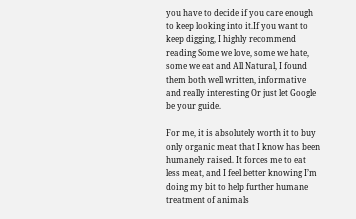you have to decide if you care enough to keep looking into it.If you want to keep digging, I highly recommend reading Some we love, some we hate, some we eat and All Natural, I found them both well written, informative and really interesting Or just let Google be your guide.

For me, it is absolutely worth it to buy only organic meat that I know has been humanely raised. It forces me to eat less meat, and I feel better knowing I’m doing my bit to help further humane treatment of animals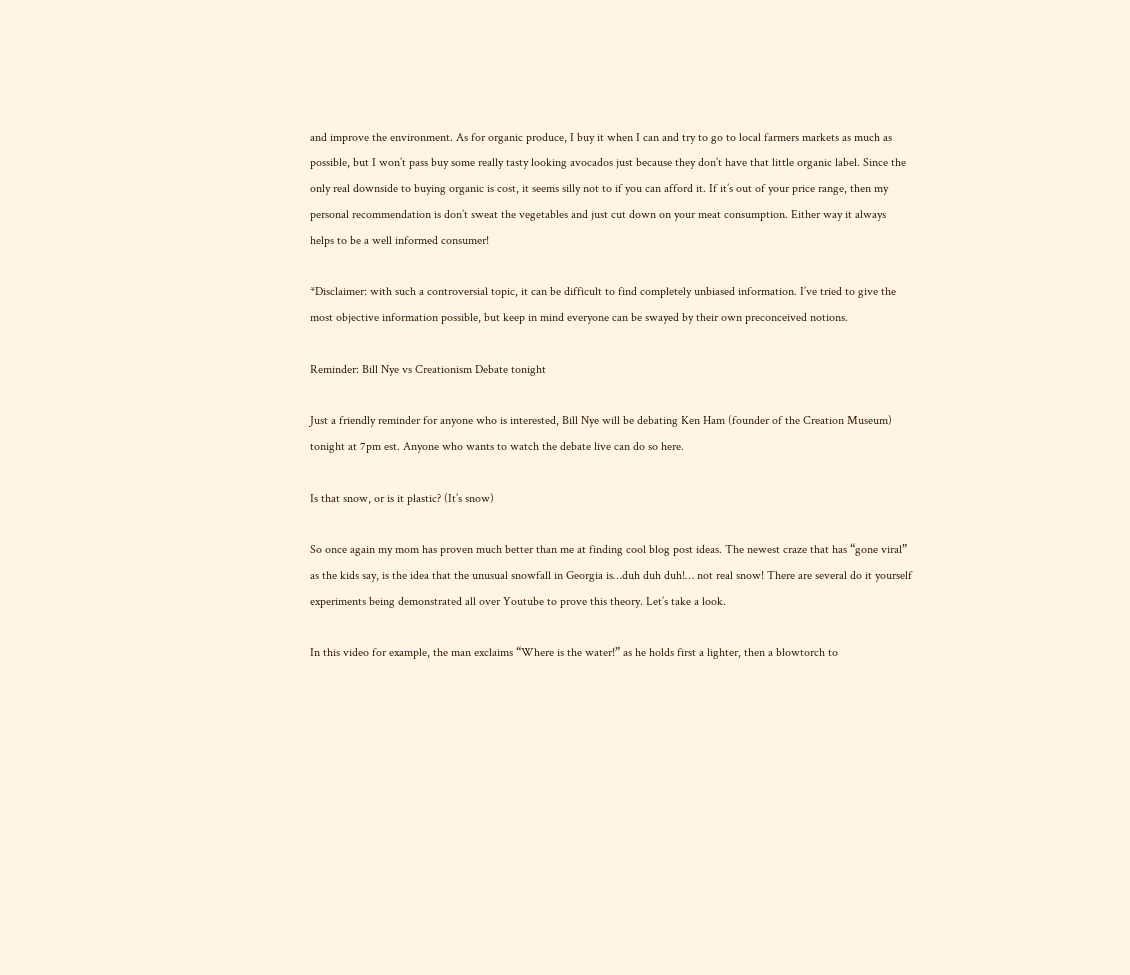and improve the environment. As for organic produce, I buy it when I can and try to go to local farmers markets as much as possible, but I won’t pass buy some really tasty looking avocados just because they don’t have that little organic label. Since the only real downside to buying organic is cost, it seems silly not to if you can afford it. If it’s out of your price range, then my personal recommendation is don’t sweat the vegetables and just cut down on your meat consumption. Either way it always helps to be a well informed consumer!

*Disclaimer: with such a controversial topic, it can be difficult to find completely unbiased information. I’ve tried to give the most objective information possible, but keep in mind everyone can be swayed by their own preconceived notions.

Reminder: Bill Nye vs Creationism Debate tonight

Just a friendly reminder for anyone who is interested, Bill Nye will be debating Ken Ham (founder of the Creation Museum) tonight at 7pm est. Anyone who wants to watch the debate live can do so here.

Is that snow, or is it plastic? (It’s snow)

So once again my mom has proven much better than me at finding cool blog post ideas. The newest craze that has “gone viral” as the kids say, is the idea that the unusual snowfall in Georgia is…duh duh duh!… not real snow! There are several do it yourself experiments being demonstrated all over Youtube to prove this theory. Let’s take a look.

In this video for example, the man exclaims “Where is the water!” as he holds first a lighter, then a blowtorch to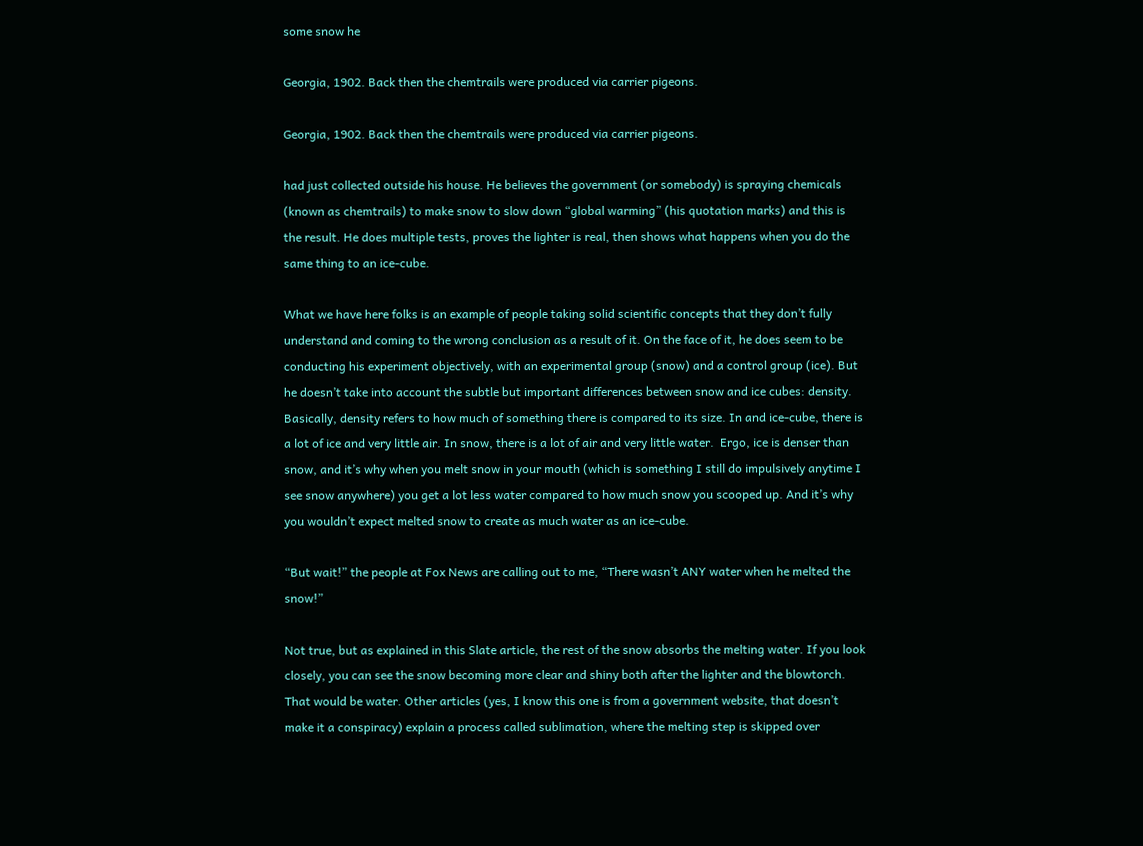some snow he

Georgia, 1902. Back then the chemtrails were produced via carrier pigeons.

Georgia, 1902. Back then the chemtrails were produced via carrier pigeons.

had just collected outside his house. He believes the government (or somebody) is spraying chemicals (known as chemtrails) to make snow to slow down “global warming” (his quotation marks) and this is the result. He does multiple tests, proves the lighter is real, then shows what happens when you do the same thing to an ice-cube.

What we have here folks is an example of people taking solid scientific concepts that they don’t fully understand and coming to the wrong conclusion as a result of it. On the face of it, he does seem to be conducting his experiment objectively, with an experimental group (snow) and a control group (ice). But he doesn’t take into account the subtle but important differences between snow and ice cubes: density. Basically, density refers to how much of something there is compared to its size. In and ice-cube, there is a lot of ice and very little air. In snow, there is a lot of air and very little water.  Ergo, ice is denser than snow, and it’s why when you melt snow in your mouth (which is something I still do impulsively anytime I see snow anywhere) you get a lot less water compared to how much snow you scooped up. And it’s why you wouldn’t expect melted snow to create as much water as an ice-cube.

“But wait!” the people at Fox News are calling out to me, “There wasn’t ANY water when he melted the snow!”

Not true, but as explained in this Slate article, the rest of the snow absorbs the melting water. If you look closely, you can see the snow becoming more clear and shiny both after the lighter and the blowtorch. That would be water. Other articles (yes, I know this one is from a government website, that doesn’t make it a conspiracy) explain a process called sublimation, where the melting step is skipped over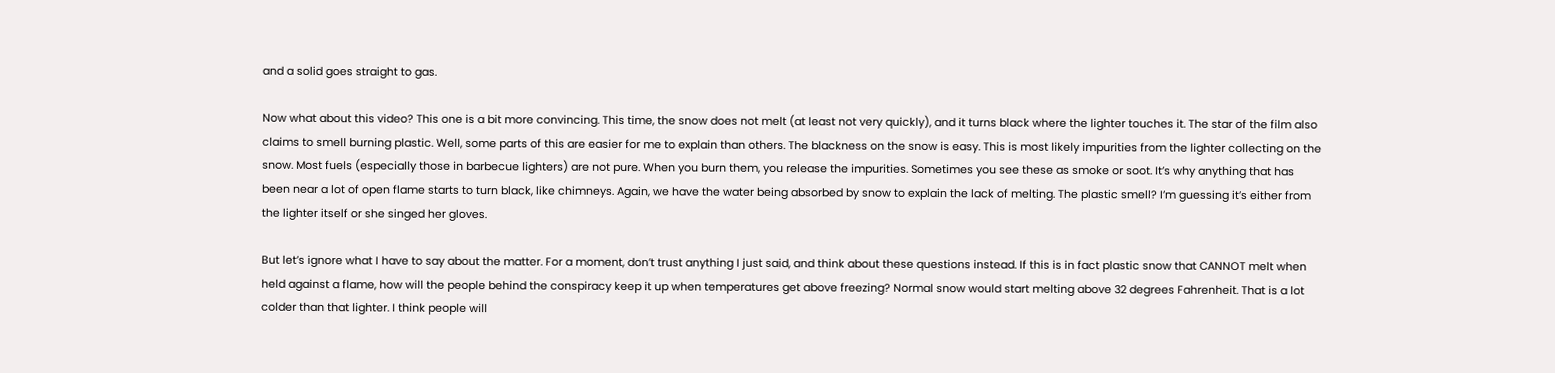and a solid goes straight to gas.

Now what about this video? This one is a bit more convincing. This time, the snow does not melt (at least not very quickly), and it turns black where the lighter touches it. The star of the film also claims to smell burning plastic. Well, some parts of this are easier for me to explain than others. The blackness on the snow is easy. This is most likely impurities from the lighter collecting on the snow. Most fuels (especially those in barbecue lighters) are not pure. When you burn them, you release the impurities. Sometimes you see these as smoke or soot. It’s why anything that has been near a lot of open flame starts to turn black, like chimneys. Again, we have the water being absorbed by snow to explain the lack of melting. The plastic smell? I’m guessing it’s either from the lighter itself or she singed her gloves.

But let’s ignore what I have to say about the matter. For a moment, don’t trust anything I just said, and think about these questions instead. If this is in fact plastic snow that CANNOT melt when held against a flame, how will the people behind the conspiracy keep it up when temperatures get above freezing? Normal snow would start melting above 32 degrees Fahrenheit. That is a lot colder than that lighter. I think people will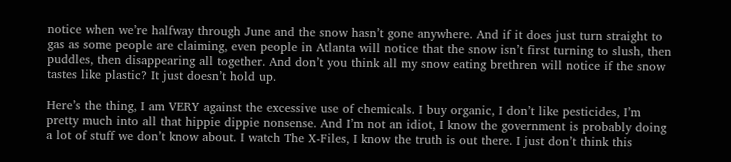notice when we’re halfway through June and the snow hasn’t gone anywhere. And if it does just turn straight to gas as some people are claiming, even people in Atlanta will notice that the snow isn’t first turning to slush, then puddles, then disappearing all together. And don’t you think all my snow eating brethren will notice if the snow tastes like plastic? It just doesn’t hold up.

Here’s the thing, I am VERY against the excessive use of chemicals. I buy organic, I don’t like pesticides, I’m pretty much into all that hippie dippie nonsense. And I’m not an idiot, I know the government is probably doing a lot of stuff we don’t know about. I watch The X-Files, I know the truth is out there. I just don’t think this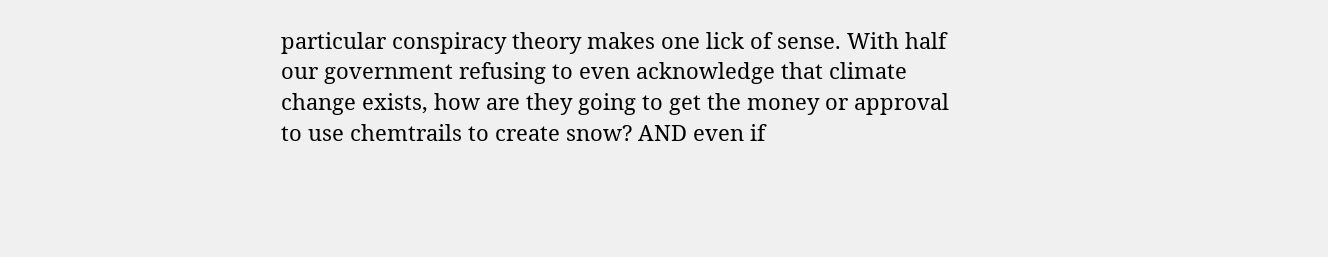particular conspiracy theory makes one lick of sense. With half our government refusing to even acknowledge that climate change exists, how are they going to get the money or approval to use chemtrails to create snow? AND even if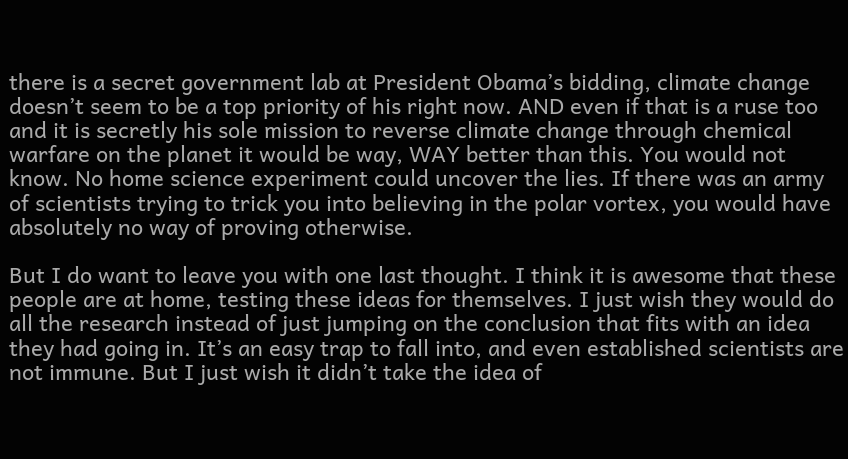there is a secret government lab at President Obama’s bidding, climate change doesn’t seem to be a top priority of his right now. AND even if that is a ruse too and it is secretly his sole mission to reverse climate change through chemical warfare on the planet it would be way, WAY better than this. You would not know. No home science experiment could uncover the lies. If there was an army of scientists trying to trick you into believing in the polar vortex, you would have absolutely no way of proving otherwise.

But I do want to leave you with one last thought. I think it is awesome that these people are at home, testing these ideas for themselves. I just wish they would do all the research instead of just jumping on the conclusion that fits with an idea they had going in. It’s an easy trap to fall into, and even established scientists are not immune. But I just wish it didn’t take the idea of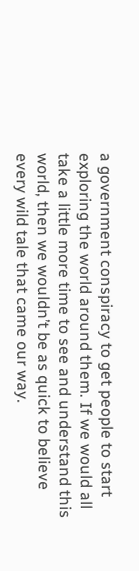a government conspiracy to get people to start exploring the world around them. If we would all take a little more time to see and understand this world, then we wouldn’t be as quick to believe every wild tale that came our way.